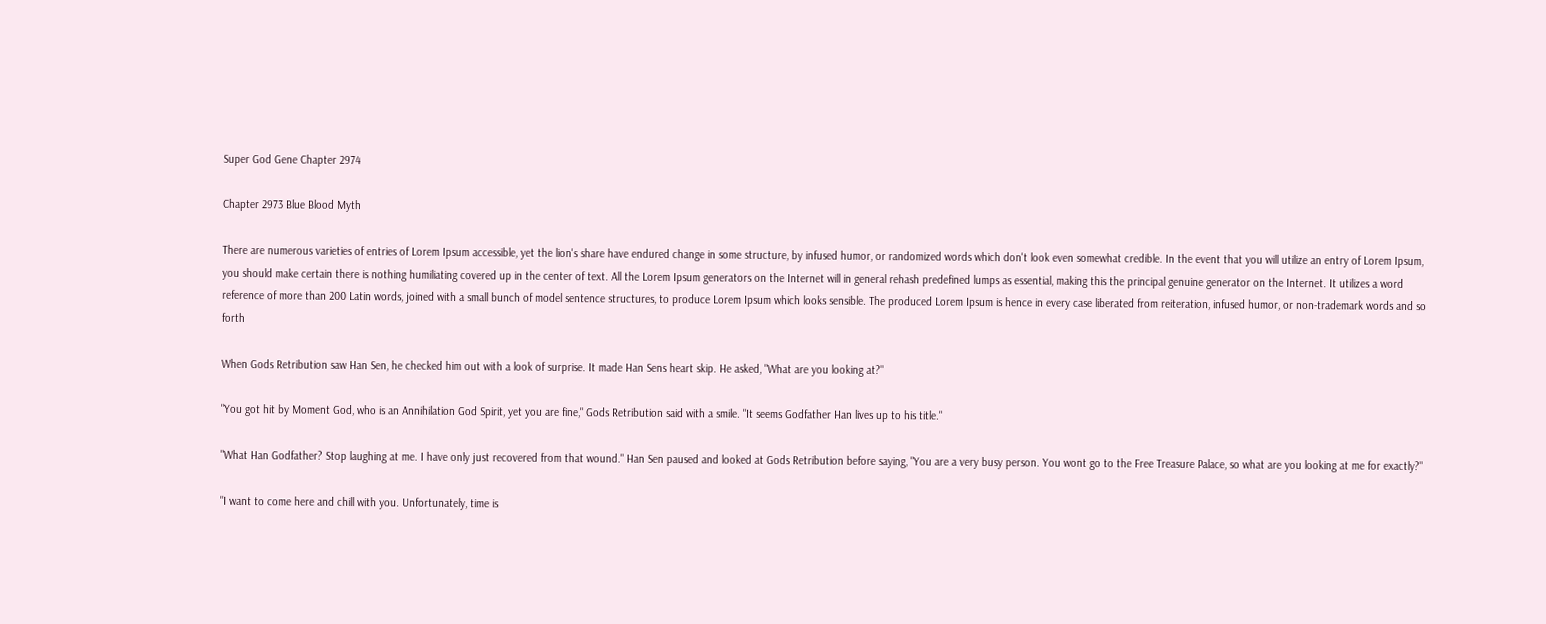Super God Gene Chapter 2974

Chapter 2973 Blue Blood Myth

There are numerous varieties of entries of Lorem Ipsum accessible, yet the lion's share have endured change in some structure, by infused humor, or randomized words which don't look even somewhat credible. In the event that you will utilize an entry of Lorem Ipsum, you should make certain there is nothing humiliating covered up in the center of text. All the Lorem Ipsum generators on the Internet will in general rehash predefined lumps as essential, making this the principal genuine generator on the Internet. It utilizes a word reference of more than 200 Latin words, joined with a small bunch of model sentence structures, to produce Lorem Ipsum which looks sensible. The produced Lorem Ipsum is hence in every case liberated from reiteration, infused humor, or non-trademark words and so forth

When Gods Retribution saw Han Sen, he checked him out with a look of surprise. It made Han Sens heart skip. He asked, "What are you looking at?"

"You got hit by Moment God, who is an Annihilation God Spirit, yet you are fine," Gods Retribution said with a smile. "It seems Godfather Han lives up to his title."

"What Han Godfather? Stop laughing at me. I have only just recovered from that wound." Han Sen paused and looked at Gods Retribution before saying, "You are a very busy person. You wont go to the Free Treasure Palace, so what are you looking at me for exactly?"

"I want to come here and chill with you. Unfortunately, time is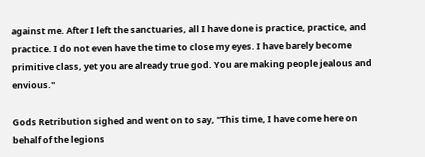against me. After I left the sanctuaries, all I have done is practice, practice, and practice. I do not even have the time to close my eyes. I have barely become primitive class, yet you are already true god. You are making people jealous and envious."

Gods Retribution sighed and went on to say, "This time, I have come here on behalf of the legions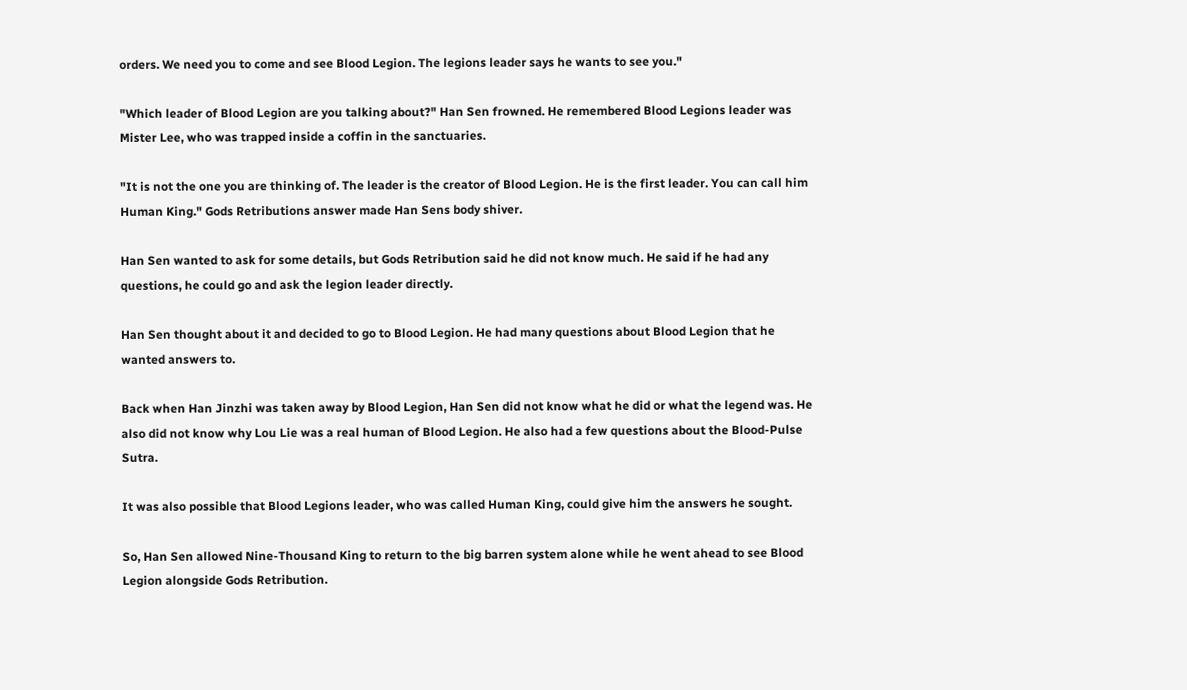orders. We need you to come and see Blood Legion. The legions leader says he wants to see you."

"Which leader of Blood Legion are you talking about?" Han Sen frowned. He remembered Blood Legions leader was Mister Lee, who was trapped inside a coffin in the sanctuaries.

"It is not the one you are thinking of. The leader is the creator of Blood Legion. He is the first leader. You can call him Human King." Gods Retributions answer made Han Sens body shiver.

Han Sen wanted to ask for some details, but Gods Retribution said he did not know much. He said if he had any questions, he could go and ask the legion leader directly.

Han Sen thought about it and decided to go to Blood Legion. He had many questions about Blood Legion that he wanted answers to.

Back when Han Jinzhi was taken away by Blood Legion, Han Sen did not know what he did or what the legend was. He also did not know why Lou Lie was a real human of Blood Legion. He also had a few questions about the Blood-Pulse Sutra.

It was also possible that Blood Legions leader, who was called Human King, could give him the answers he sought.

So, Han Sen allowed Nine-Thousand King to return to the big barren system alone while he went ahead to see Blood Legion alongside Gods Retribution.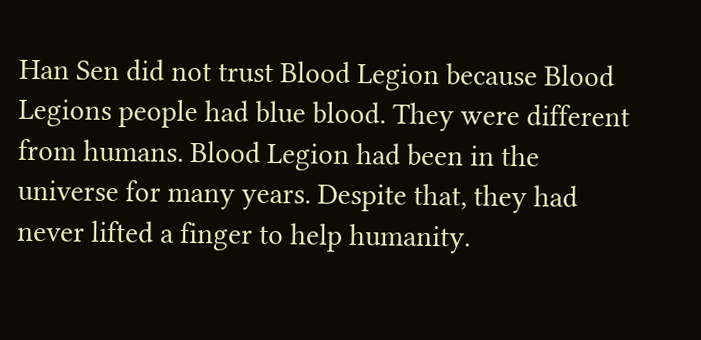Han Sen did not trust Blood Legion because Blood Legions people had blue blood. They were different from humans. Blood Legion had been in the universe for many years. Despite that, they had never lifted a finger to help humanity.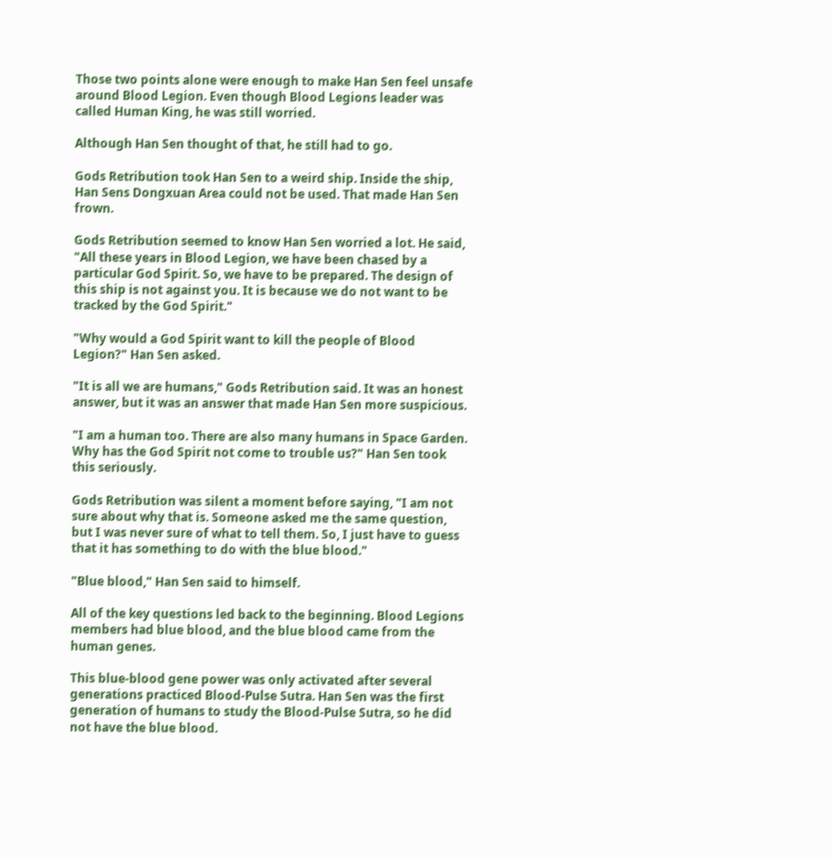Those two points alone were enough to make Han Sen feel unsafe around Blood Legion. Even though Blood Legions leader was called Human King, he was still worried.

Although Han Sen thought of that, he still had to go.

Gods Retribution took Han Sen to a weird ship. Inside the ship, Han Sens Dongxuan Area could not be used. That made Han Sen frown.

Gods Retribution seemed to know Han Sen worried a lot. He said, "All these years in Blood Legion, we have been chased by a particular God Spirit. So, we have to be prepared. The design of this ship is not against you. It is because we do not want to be tracked by the God Spirit."

"Why would a God Spirit want to kill the people of Blood Legion?" Han Sen asked.

"It is all we are humans," Gods Retribution said. It was an honest answer, but it was an answer that made Han Sen more suspicious.

"I am a human too. There are also many humans in Space Garden. Why has the God Spirit not come to trouble us?" Han Sen took this seriously.

Gods Retribution was silent a moment before saying, "I am not sure about why that is. Someone asked me the same question, but I was never sure of what to tell them. So, I just have to guess that it has something to do with the blue blood."

"Blue blood," Han Sen said to himself.

All of the key questions led back to the beginning. Blood Legions members had blue blood, and the blue blood came from the human genes.

This blue-blood gene power was only activated after several generations practiced Blood-Pulse Sutra. Han Sen was the first generation of humans to study the Blood-Pulse Sutra, so he did not have the blue blood.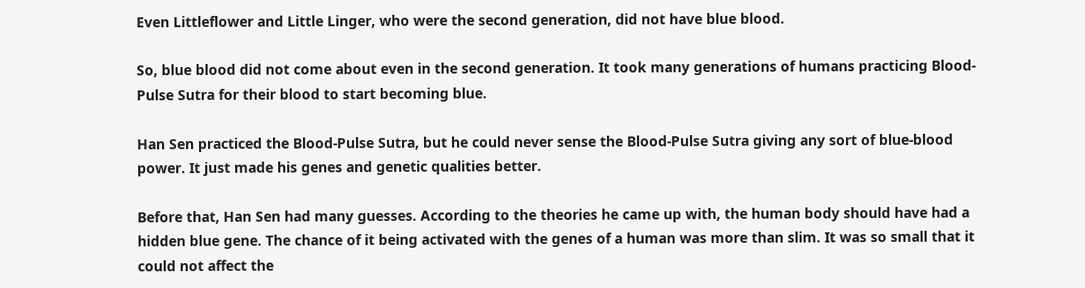Even Littleflower and Little Linger, who were the second generation, did not have blue blood.

So, blue blood did not come about even in the second generation. It took many generations of humans practicing Blood-Pulse Sutra for their blood to start becoming blue.

Han Sen practiced the Blood-Pulse Sutra, but he could never sense the Blood-Pulse Sutra giving any sort of blue-blood power. It just made his genes and genetic qualities better.

Before that, Han Sen had many guesses. According to the theories he came up with, the human body should have had a hidden blue gene. The chance of it being activated with the genes of a human was more than slim. It was so small that it could not affect the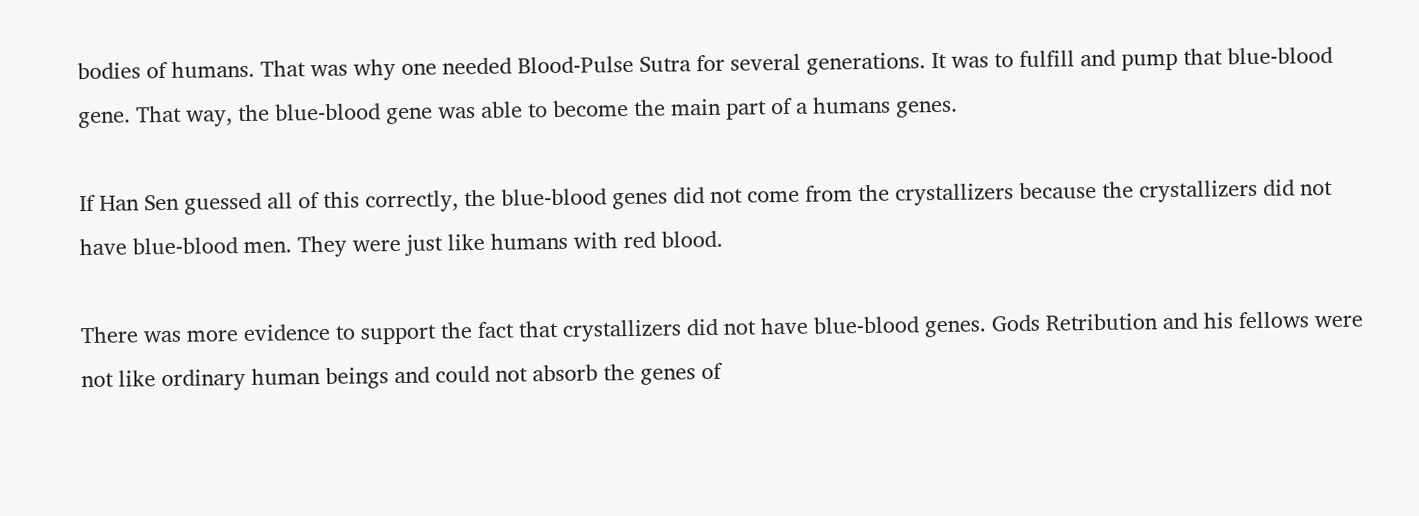bodies of humans. That was why one needed Blood-Pulse Sutra for several generations. It was to fulfill and pump that blue-blood gene. That way, the blue-blood gene was able to become the main part of a humans genes.

If Han Sen guessed all of this correctly, the blue-blood genes did not come from the crystallizers because the crystallizers did not have blue-blood men. They were just like humans with red blood.

There was more evidence to support the fact that crystallizers did not have blue-blood genes. Gods Retribution and his fellows were not like ordinary human beings and could not absorb the genes of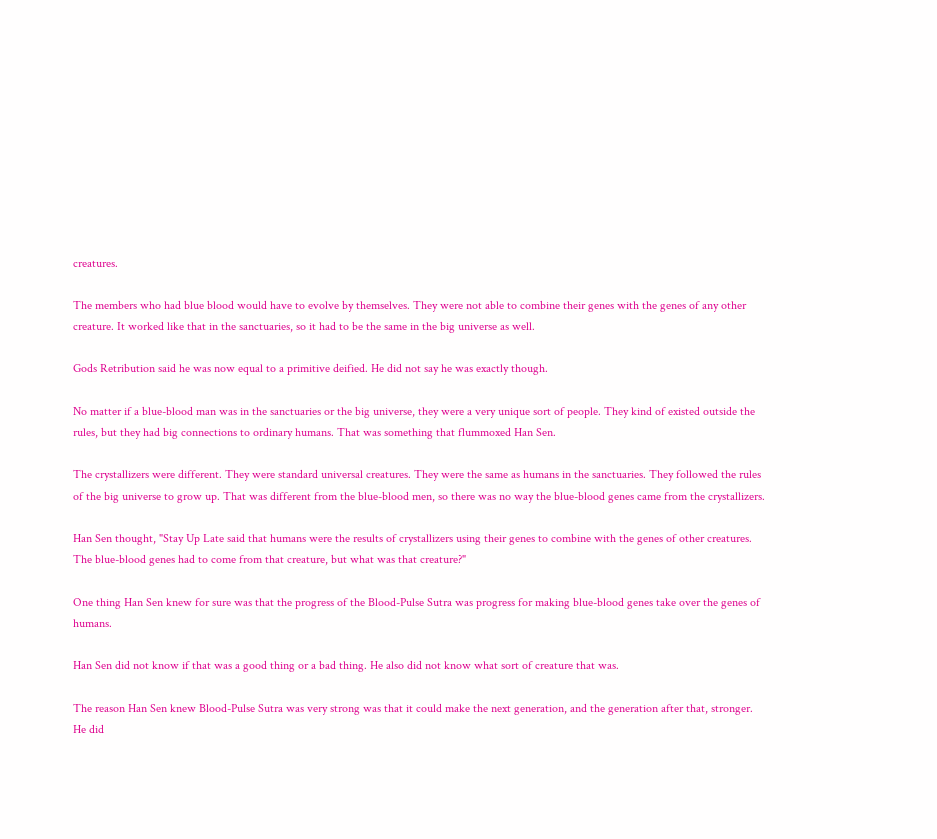creatures.

The members who had blue blood would have to evolve by themselves. They were not able to combine their genes with the genes of any other creature. It worked like that in the sanctuaries, so it had to be the same in the big universe as well.

Gods Retribution said he was now equal to a primitive deified. He did not say he was exactly though.

No matter if a blue-blood man was in the sanctuaries or the big universe, they were a very unique sort of people. They kind of existed outside the rules, but they had big connections to ordinary humans. That was something that flummoxed Han Sen.

The crystallizers were different. They were standard universal creatures. They were the same as humans in the sanctuaries. They followed the rules of the big universe to grow up. That was different from the blue-blood men, so there was no way the blue-blood genes came from the crystallizers.

Han Sen thought, "Stay Up Late said that humans were the results of crystallizers using their genes to combine with the genes of other creatures. The blue-blood genes had to come from that creature, but what was that creature?"

One thing Han Sen knew for sure was that the progress of the Blood-Pulse Sutra was progress for making blue-blood genes take over the genes of humans.

Han Sen did not know if that was a good thing or a bad thing. He also did not know what sort of creature that was.

The reason Han Sen knew Blood-Pulse Sutra was very strong was that it could make the next generation, and the generation after that, stronger. He did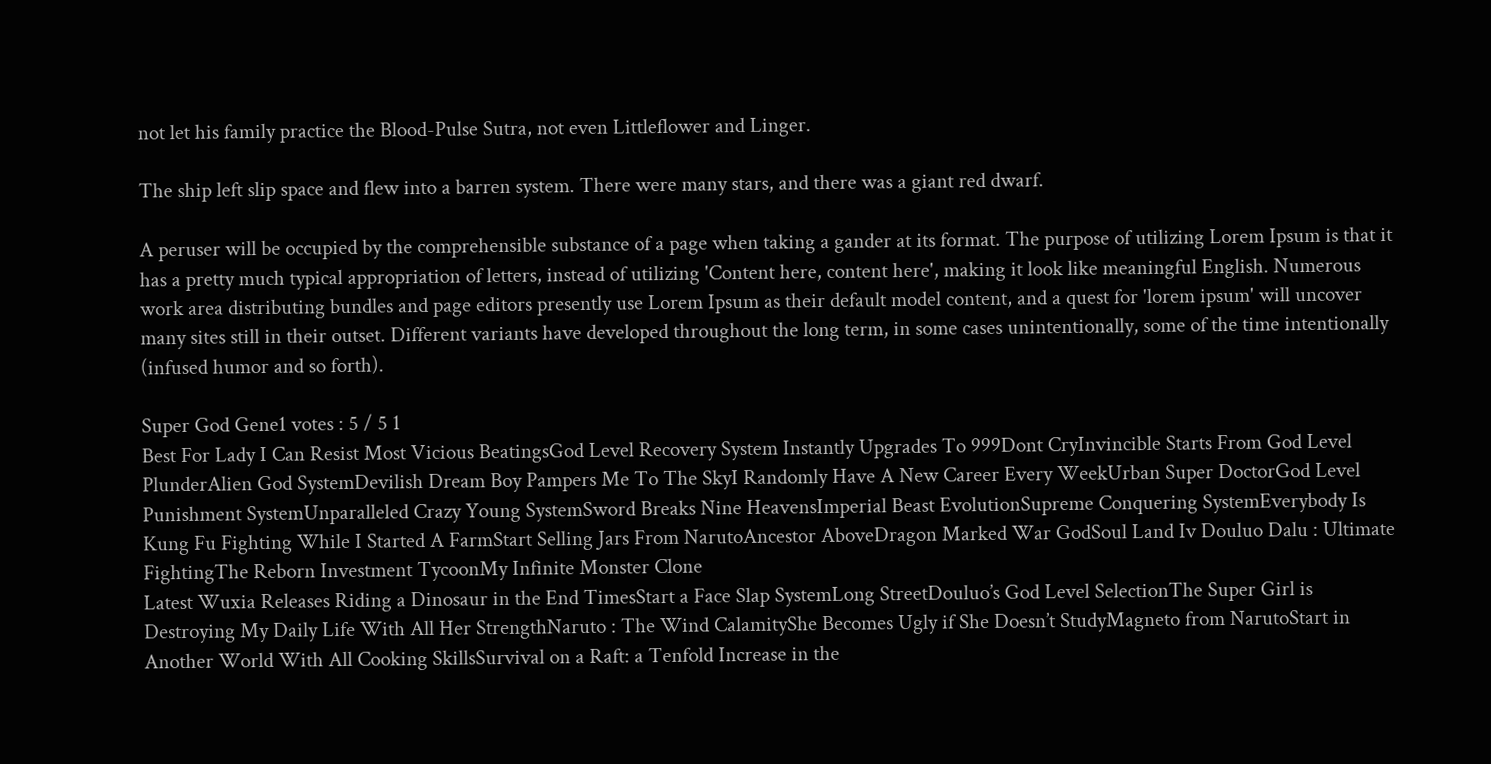not let his family practice the Blood-Pulse Sutra, not even Littleflower and Linger.

The ship left slip space and flew into a barren system. There were many stars, and there was a giant red dwarf.

A peruser will be occupied by the comprehensible substance of a page when taking a gander at its format. The purpose of utilizing Lorem Ipsum is that it has a pretty much typical appropriation of letters, instead of utilizing 'Content here, content here', making it look like meaningful English. Numerous work area distributing bundles and page editors presently use Lorem Ipsum as their default model content, and a quest for 'lorem ipsum' will uncover many sites still in their outset. Different variants have developed throughout the long term, in some cases unintentionally, some of the time intentionally (infused humor and so forth).

Super God Gene1 votes : 5 / 5 1
Best For Lady I Can Resist Most Vicious BeatingsGod Level Recovery System Instantly Upgrades To 999Dont CryInvincible Starts From God Level PlunderAlien God SystemDevilish Dream Boy Pampers Me To The SkyI Randomly Have A New Career Every WeekUrban Super DoctorGod Level Punishment SystemUnparalleled Crazy Young SystemSword Breaks Nine HeavensImperial Beast EvolutionSupreme Conquering SystemEverybody Is Kung Fu Fighting While I Started A FarmStart Selling Jars From NarutoAncestor AboveDragon Marked War GodSoul Land Iv Douluo Dalu : Ultimate FightingThe Reborn Investment TycoonMy Infinite Monster Clone
Latest Wuxia Releases Riding a Dinosaur in the End TimesStart a Face Slap SystemLong StreetDouluo’s God Level SelectionThe Super Girl is Destroying My Daily Life With All Her StrengthNaruto : The Wind CalamityShe Becomes Ugly if She Doesn’t StudyMagneto from NarutoStart in Another World With All Cooking SkillsSurvival on a Raft: a Tenfold Increase in the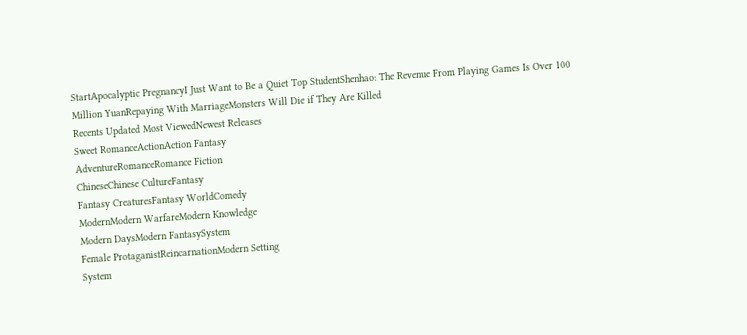StartApocalyptic PregnancyI Just Want to Be a Quiet Top StudentShenhao: The Revenue From Playing Games Is Over 100 Million YuanRepaying With MarriageMonsters Will Die if They Are Killed
Recents Updated Most ViewedNewest Releases
Sweet RomanceActionAction Fantasy
AdventureRomanceRomance Fiction
ChineseChinese CultureFantasy
Fantasy CreaturesFantasy WorldComedy
ModernModern WarfareModern Knowledge
Modern DaysModern FantasySystem
Female ProtaganistReincarnationModern Setting
System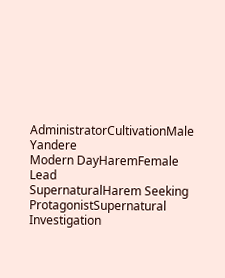AdministratorCultivationMale Yandere
Modern DayHaremFemale Lead
SupernaturalHarem Seeking ProtagonistSupernatural Investigation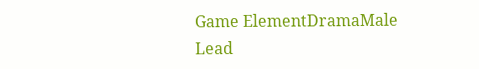Game ElementDramaMale Lead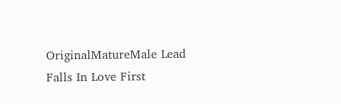OriginalMatureMale Lead Falls In Love First